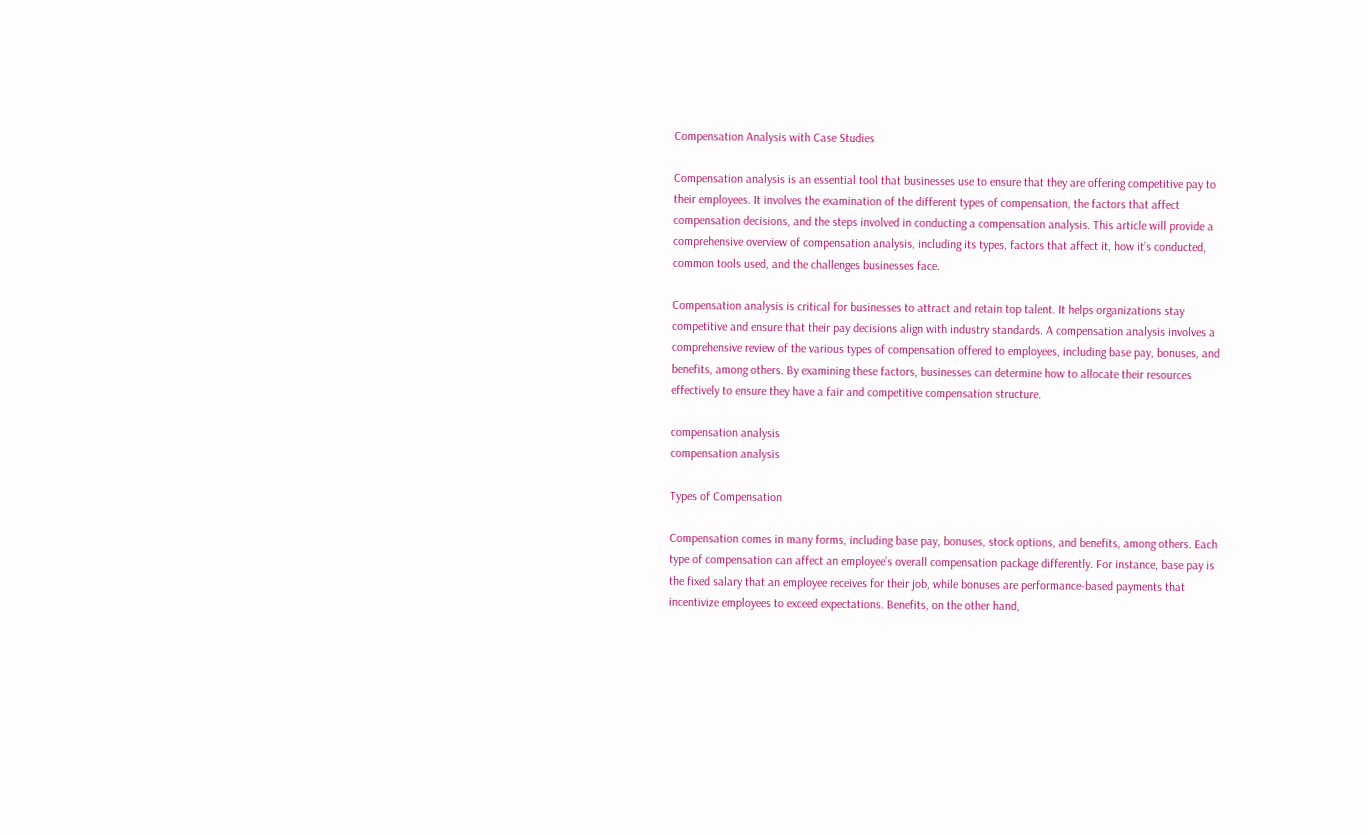Compensation Analysis with Case Studies

Compensation analysis is an essential tool that businesses use to ensure that they are offering competitive pay to their employees. It involves the examination of the different types of compensation, the factors that affect compensation decisions, and the steps involved in conducting a compensation analysis. This article will provide a comprehensive overview of compensation analysis, including its types, factors that affect it, how it’s conducted, common tools used, and the challenges businesses face.

Compensation analysis is critical for businesses to attract and retain top talent. It helps organizations stay competitive and ensure that their pay decisions align with industry standards. A compensation analysis involves a comprehensive review of the various types of compensation offered to employees, including base pay, bonuses, and benefits, among others. By examining these factors, businesses can determine how to allocate their resources effectively to ensure they have a fair and competitive compensation structure.

compensation analysis
compensation analysis

Types of Compensation

Compensation comes in many forms, including base pay, bonuses, stock options, and benefits, among others. Each type of compensation can affect an employee’s overall compensation package differently. For instance, base pay is the fixed salary that an employee receives for their job, while bonuses are performance-based payments that incentivize employees to exceed expectations. Benefits, on the other hand,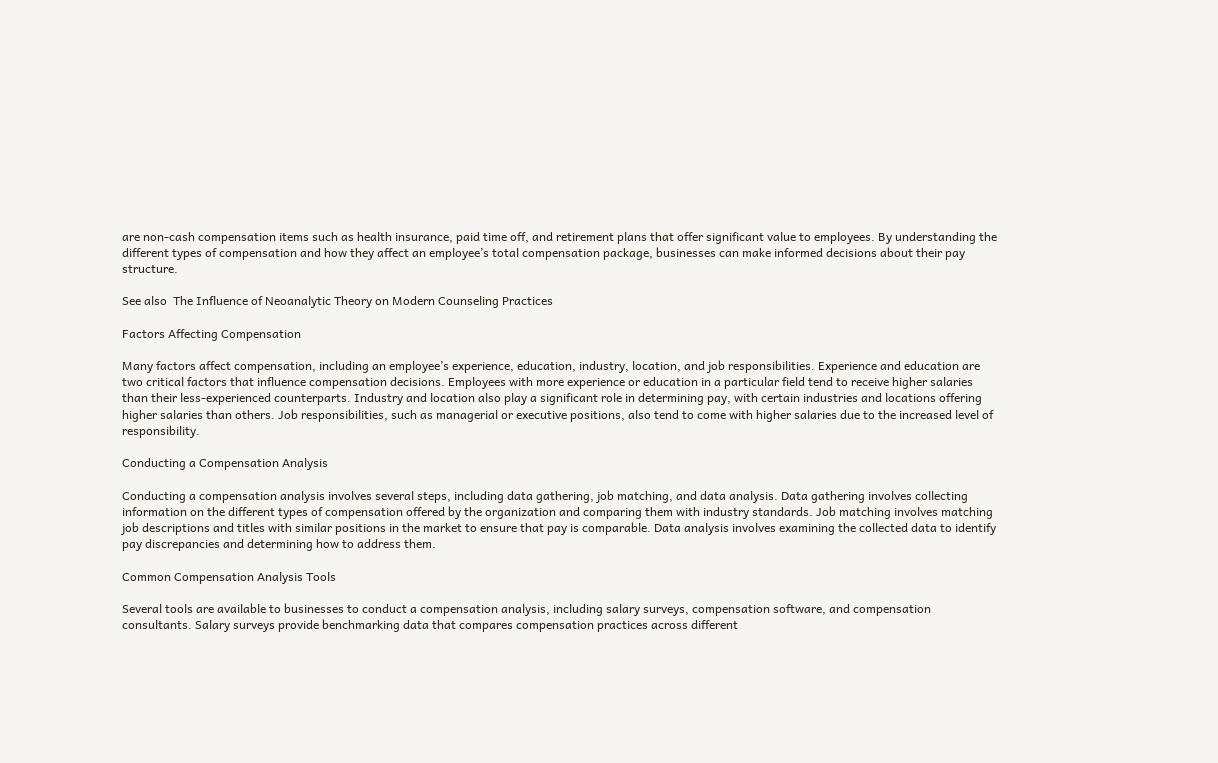are non-cash compensation items such as health insurance, paid time off, and retirement plans that offer significant value to employees. By understanding the different types of compensation and how they affect an employee’s total compensation package, businesses can make informed decisions about their pay structure.

See also  The Influence of Neoanalytic Theory on Modern Counseling Practices

Factors Affecting Compensation

Many factors affect compensation, including an employee’s experience, education, industry, location, and job responsibilities. Experience and education are two critical factors that influence compensation decisions. Employees with more experience or education in a particular field tend to receive higher salaries than their less-experienced counterparts. Industry and location also play a significant role in determining pay, with certain industries and locations offering higher salaries than others. Job responsibilities, such as managerial or executive positions, also tend to come with higher salaries due to the increased level of responsibility.

Conducting a Compensation Analysis

Conducting a compensation analysis involves several steps, including data gathering, job matching, and data analysis. Data gathering involves collecting information on the different types of compensation offered by the organization and comparing them with industry standards. Job matching involves matching job descriptions and titles with similar positions in the market to ensure that pay is comparable. Data analysis involves examining the collected data to identify pay discrepancies and determining how to address them.

Common Compensation Analysis Tools

Several tools are available to businesses to conduct a compensation analysis, including salary surveys, compensation software, and compensation consultants. Salary surveys provide benchmarking data that compares compensation practices across different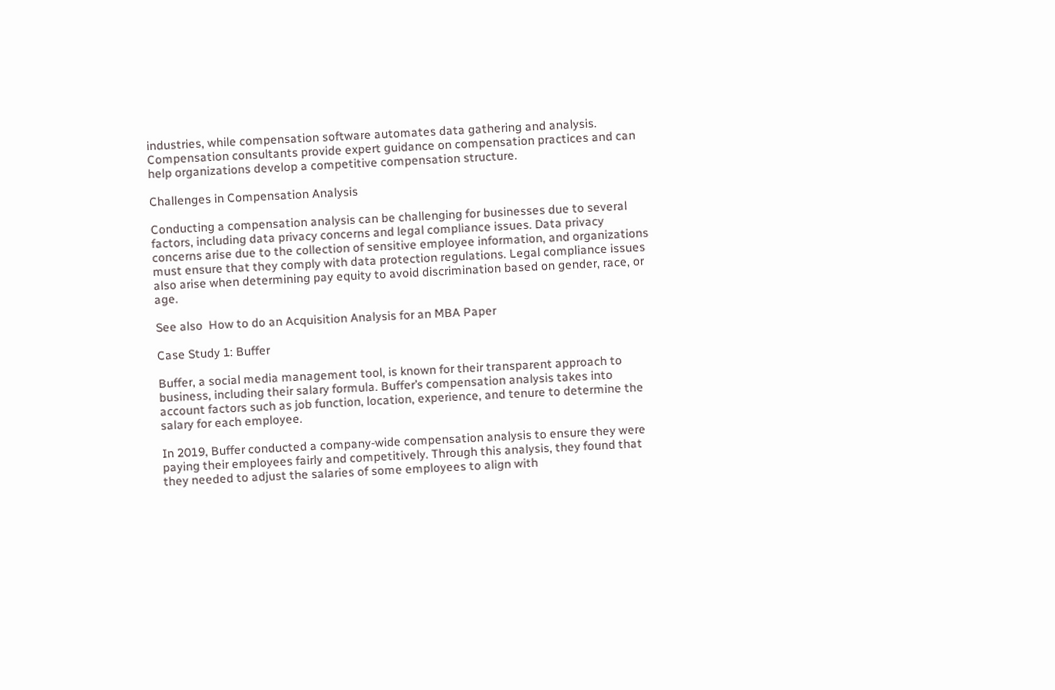industries, while compensation software automates data gathering and analysis. Compensation consultants provide expert guidance on compensation practices and can help organizations develop a competitive compensation structure.

Challenges in Compensation Analysis

Conducting a compensation analysis can be challenging for businesses due to several factors, including data privacy concerns and legal compliance issues. Data privacy concerns arise due to the collection of sensitive employee information, and organizations must ensure that they comply with data protection regulations. Legal compliance issues also arise when determining pay equity to avoid discrimination based on gender, race, or age.

See also  How to do an Acquisition Analysis for an MBA Paper

Case Study 1: Buffer

Buffer, a social media management tool, is known for their transparent approach to business, including their salary formula. Buffer’s compensation analysis takes into account factors such as job function, location, experience, and tenure to determine the salary for each employee.

In 2019, Buffer conducted a company-wide compensation analysis to ensure they were paying their employees fairly and competitively. Through this analysis, they found that they needed to adjust the salaries of some employees to align with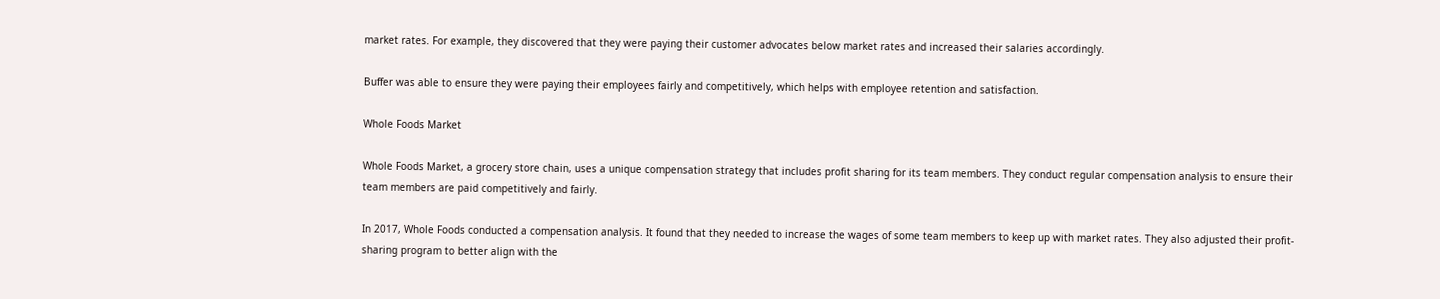market rates. For example, they discovered that they were paying their customer advocates below market rates and increased their salaries accordingly.

Buffer was able to ensure they were paying their employees fairly and competitively, which helps with employee retention and satisfaction.

Whole Foods Market

Whole Foods Market, a grocery store chain, uses a unique compensation strategy that includes profit sharing for its team members. They conduct regular compensation analysis to ensure their team members are paid competitively and fairly.

In 2017, Whole Foods conducted a compensation analysis. It found that they needed to increase the wages of some team members to keep up with market rates. They also adjusted their profit-sharing program to better align with the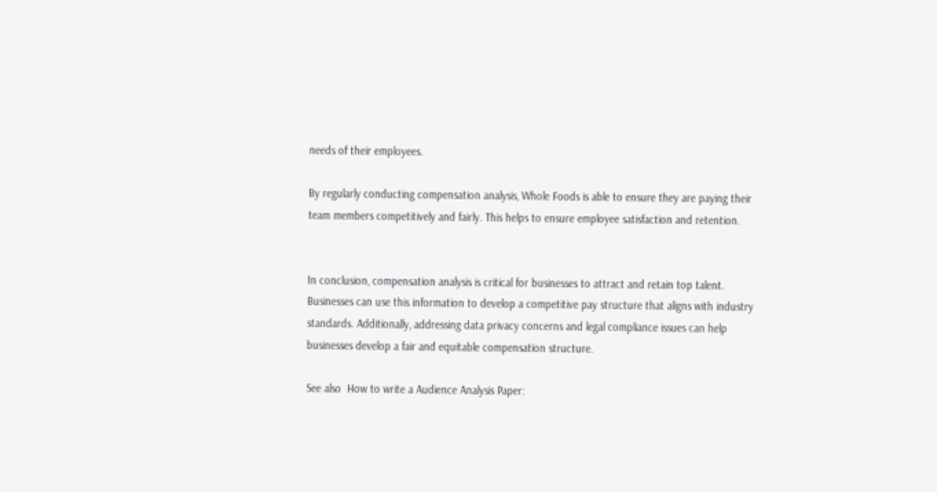needs of their employees.

By regularly conducting compensation analysis, Whole Foods is able to ensure they are paying their team members competitively and fairly. This helps to ensure employee satisfaction and retention.


In conclusion, compensation analysis is critical for businesses to attract and retain top talent. Businesses can use this information to develop a competitive pay structure that aligns with industry standards. Additionally, addressing data privacy concerns and legal compliance issues can help businesses develop a fair and equitable compensation structure.

See also  How to write a Audience Analysis Paper: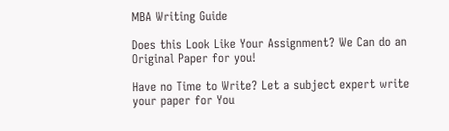MBA Writing Guide

Does this Look Like Your Assignment? We Can do an Original Paper for you!

Have no Time to Write? Let a subject expert write your paper for You